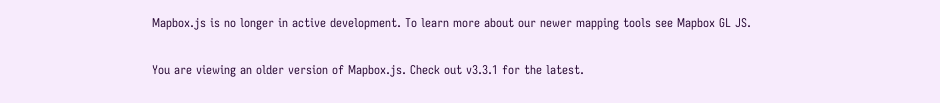Mapbox.js is no longer in active development. To learn more about our newer mapping tools see Mapbox GL JS.

You are viewing an older version of Mapbox.js. Check out v3.3.1 for the latest.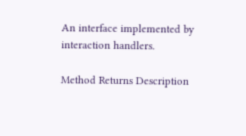An interface implemented by interaction handlers.

Method Returns Description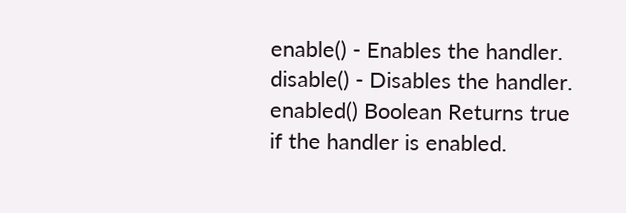enable() - Enables the handler.
disable() - Disables the handler.
enabled() Boolean Returns true if the handler is enabled.